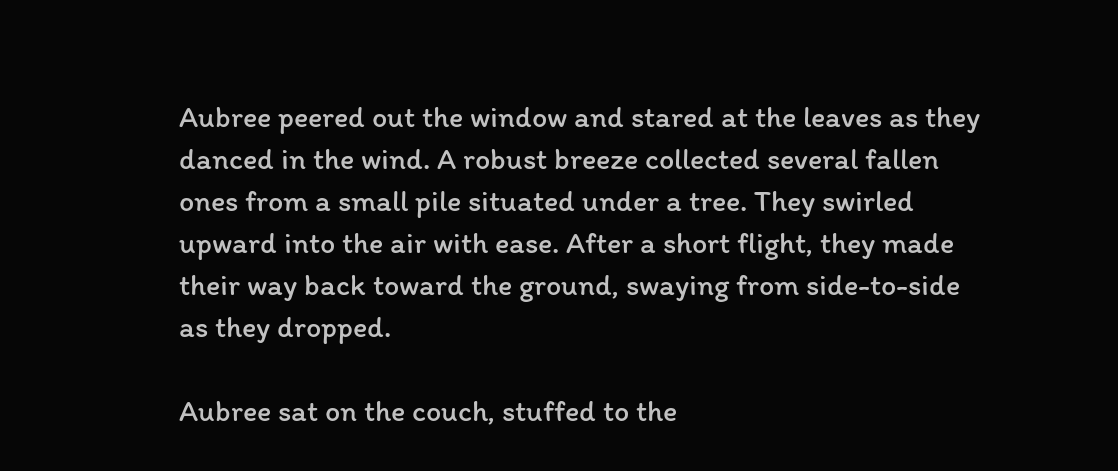Aubree peered out the window and stared at the leaves as they danced in the wind. A robust breeze collected several fallen ones from a small pile situated under a tree. They swirled upward into the air with ease. After a short flight, they made their way back toward the ground, swaying from side-to-side as they dropped.

Aubree sat on the couch, stuffed to the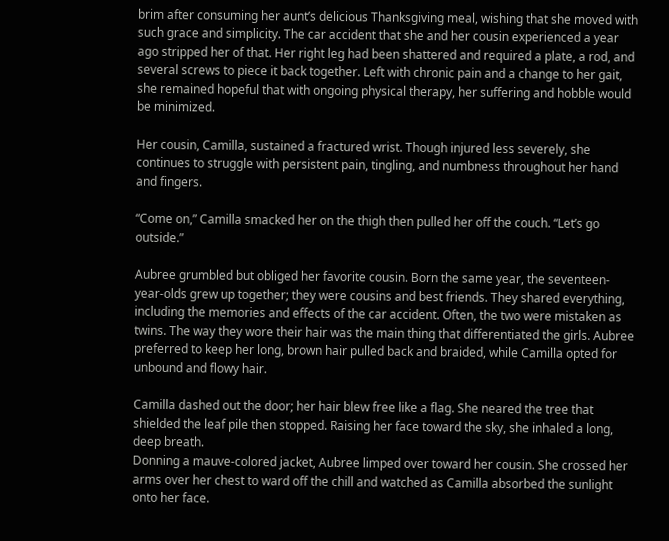brim after consuming her aunt’s delicious Thanksgiving meal, wishing that she moved with such grace and simplicity. The car accident that she and her cousin experienced a year ago stripped her of that. Her right leg had been shattered and required a plate, a rod, and several screws to piece it back together. Left with chronic pain and a change to her gait, she remained hopeful that with ongoing physical therapy, her suffering and hobble would be minimized.

Her cousin, Camilla, sustained a fractured wrist. Though injured less severely, she continues to struggle with persistent pain, tingling, and numbness throughout her hand and fingers.

“Come on,” Camilla smacked her on the thigh then pulled her off the couch. “Let’s go outside.”

Aubree grumbled but obliged her favorite cousin. Born the same year, the seventeen-year-olds grew up together; they were cousins and best friends. They shared everything, including the memories and effects of the car accident. Often, the two were mistaken as twins. The way they wore their hair was the main thing that differentiated the girls. Aubree preferred to keep her long, brown hair pulled back and braided, while Camilla opted for unbound and flowy hair.

Camilla dashed out the door; her hair blew free like a flag. She neared the tree that shielded the leaf pile then stopped. Raising her face toward the sky, she inhaled a long, deep breath.
Donning a mauve-colored jacket, Aubree limped over toward her cousin. She crossed her arms over her chest to ward off the chill and watched as Camilla absorbed the sunlight onto her face.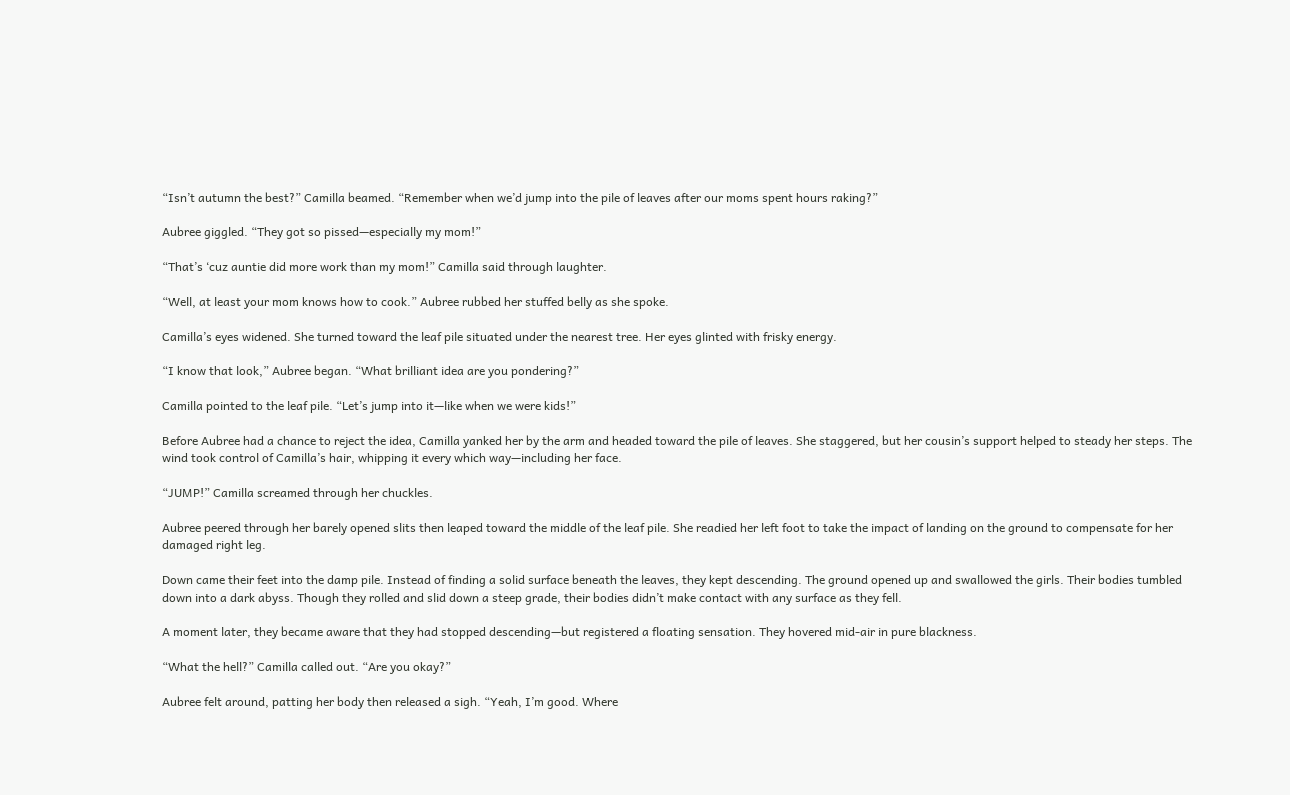“Isn’t autumn the best?” Camilla beamed. “Remember when we’d jump into the pile of leaves after our moms spent hours raking?”

Aubree giggled. “They got so pissed—especially my mom!”

“That’s ‘cuz auntie did more work than my mom!” Camilla said through laughter.

“Well, at least your mom knows how to cook.” Aubree rubbed her stuffed belly as she spoke.

Camilla’s eyes widened. She turned toward the leaf pile situated under the nearest tree. Her eyes glinted with frisky energy.

“I know that look,” Aubree began. “What brilliant idea are you pondering?”

Camilla pointed to the leaf pile. “Let’s jump into it—like when we were kids!”

Before Aubree had a chance to reject the idea, Camilla yanked her by the arm and headed toward the pile of leaves. She staggered, but her cousin’s support helped to steady her steps. The wind took control of Camilla’s hair, whipping it every which way—including her face.

“JUMP!” Camilla screamed through her chuckles.

Aubree peered through her barely opened slits then leaped toward the middle of the leaf pile. She readied her left foot to take the impact of landing on the ground to compensate for her damaged right leg.

Down came their feet into the damp pile. Instead of finding a solid surface beneath the leaves, they kept descending. The ground opened up and swallowed the girls. Their bodies tumbled down into a dark abyss. Though they rolled and slid down a steep grade, their bodies didn’t make contact with any surface as they fell.

A moment later, they became aware that they had stopped descending—but registered a floating sensation. They hovered mid-air in pure blackness.

“What the hell?” Camilla called out. “Are you okay?”

Aubree felt around, patting her body then released a sigh. “Yeah, I’m good. Where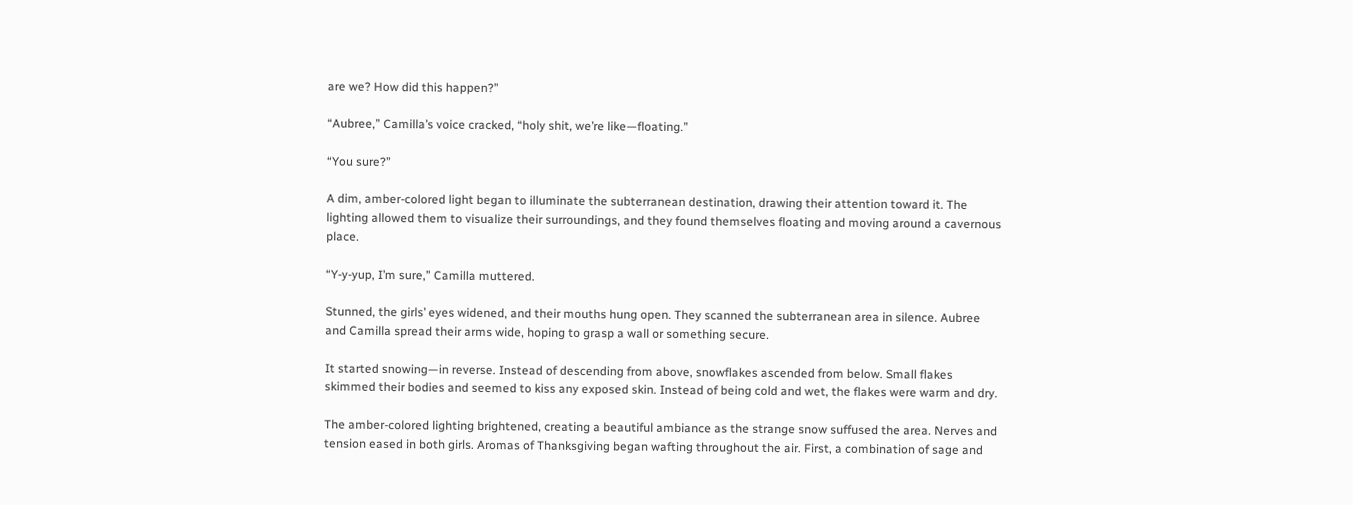are we? How did this happen?”

“Aubree,” Camilla’s voice cracked, “holy shit, we’re like—floating.”

“You sure?”

A dim, amber-colored light began to illuminate the subterranean destination, drawing their attention toward it. The lighting allowed them to visualize their surroundings, and they found themselves floating and moving around a cavernous place.

“Y-y-yup, I’m sure,” Camilla muttered.

Stunned, the girls’ eyes widened, and their mouths hung open. They scanned the subterranean area in silence. Aubree and Camilla spread their arms wide, hoping to grasp a wall or something secure.

It started snowing—in reverse. Instead of descending from above, snowflakes ascended from below. Small flakes skimmed their bodies and seemed to kiss any exposed skin. Instead of being cold and wet, the flakes were warm and dry.

The amber-colored lighting brightened, creating a beautiful ambiance as the strange snow suffused the area. Nerves and tension eased in both girls. Aromas of Thanksgiving began wafting throughout the air. First, a combination of sage and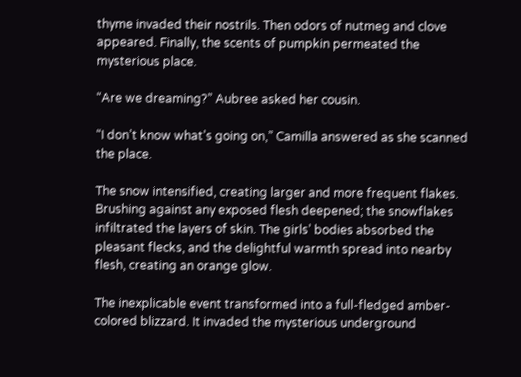thyme invaded their nostrils. Then odors of nutmeg and clove appeared. Finally, the scents of pumpkin permeated the mysterious place.

“Are we dreaming?” Aubree asked her cousin.

“I don’t know what’s going on,” Camilla answered as she scanned the place.

The snow intensified, creating larger and more frequent flakes. Brushing against any exposed flesh deepened; the snowflakes infiltrated the layers of skin. The girls’ bodies absorbed the pleasant flecks, and the delightful warmth spread into nearby flesh, creating an orange glow.

The inexplicable event transformed into a full-fledged amber-colored blizzard. It invaded the mysterious underground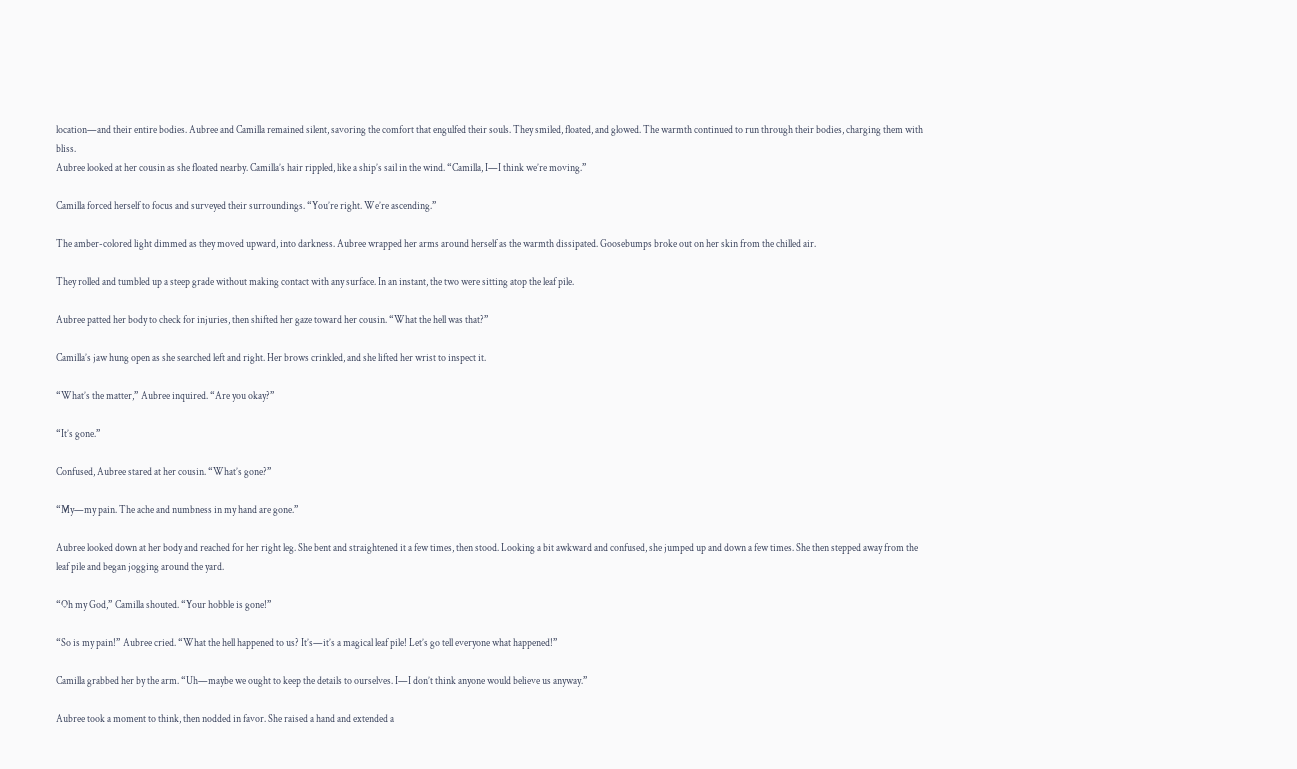location—and their entire bodies. Aubree and Camilla remained silent, savoring the comfort that engulfed their souls. They smiled, floated, and glowed. The warmth continued to run through their bodies, charging them with bliss.
Aubree looked at her cousin as she floated nearby. Camilla’s hair rippled, like a ship’s sail in the wind. “Camilla, I—I think we’re moving.”

Camilla forced herself to focus and surveyed their surroundings. “You’re right. We’re ascending.”

The amber-colored light dimmed as they moved upward, into darkness. Aubree wrapped her arms around herself as the warmth dissipated. Goosebumps broke out on her skin from the chilled air.

They rolled and tumbled up a steep grade without making contact with any surface. In an instant, the two were sitting atop the leaf pile.

Aubree patted her body to check for injuries, then shifted her gaze toward her cousin. “What the hell was that?”

Camilla’s jaw hung open as she searched left and right. Her brows crinkled, and she lifted her wrist to inspect it.

“What’s the matter,” Aubree inquired. “Are you okay?”

“It’s gone.”

Confused, Aubree stared at her cousin. “What’s gone?”

“My—my pain. The ache and numbness in my hand are gone.”

Aubree looked down at her body and reached for her right leg. She bent and straightened it a few times, then stood. Looking a bit awkward and confused, she jumped up and down a few times. She then stepped away from the leaf pile and began jogging around the yard.

“Oh my God,” Camilla shouted. “Your hobble is gone!”

“So is my pain!” Aubree cried. “What the hell happened to us? It’s—it’s a magical leaf pile! Let’s go tell everyone what happened!”

Camilla grabbed her by the arm. “Uh—maybe we ought to keep the details to ourselves. I—I don’t think anyone would believe us anyway.”

Aubree took a moment to think, then nodded in favor. She raised a hand and extended a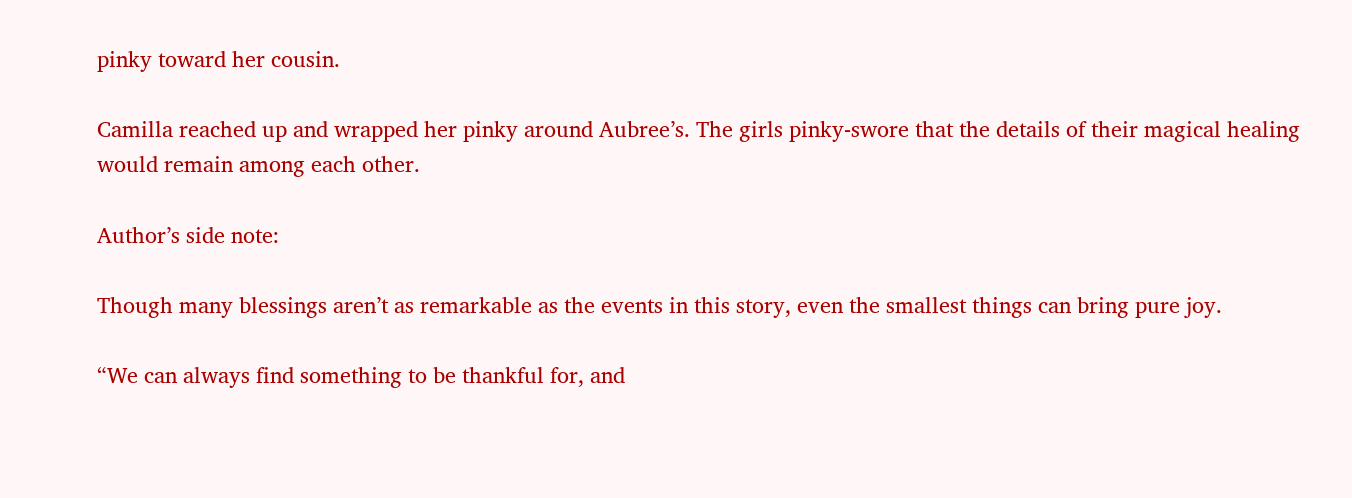pinky toward her cousin.

Camilla reached up and wrapped her pinky around Aubree’s. The girls pinky-swore that the details of their magical healing would remain among each other.

Author’s side note:

Though many blessings aren’t as remarkable as the events in this story, even the smallest things can bring pure joy.

“We can always find something to be thankful for, and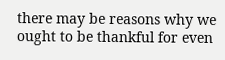there may be reasons why we ought to be thankful for even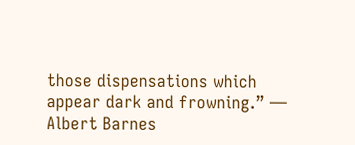those dispensations which appear dark and frowning.” — Albert Barnes